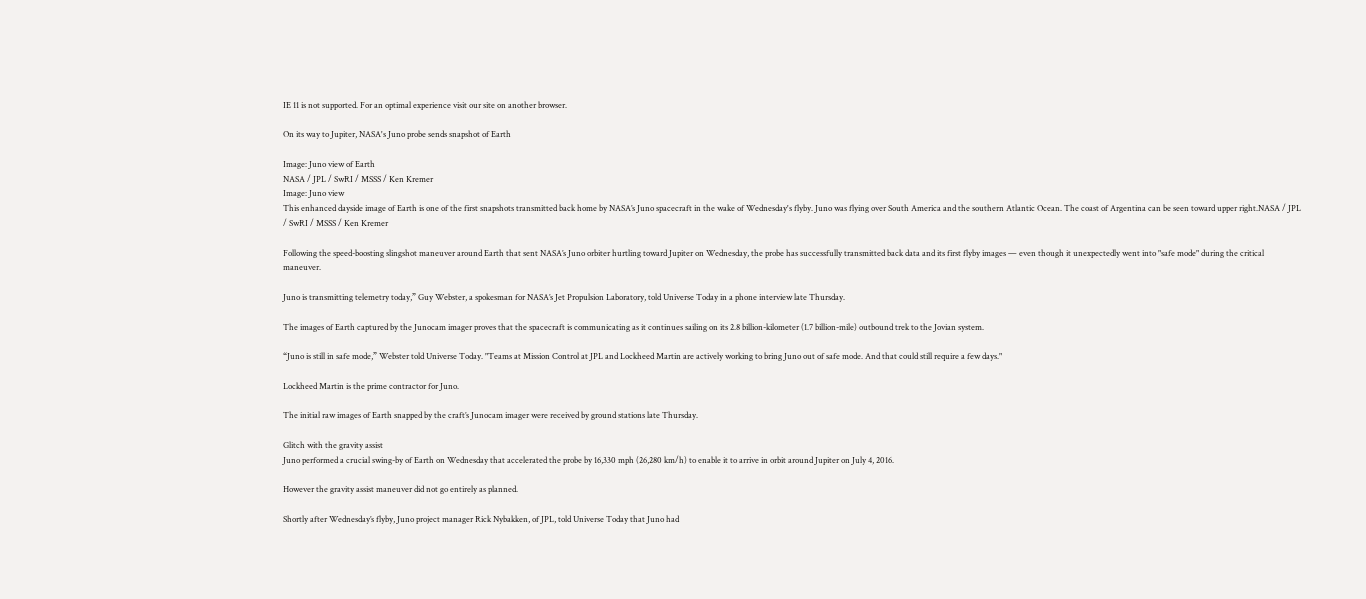IE 11 is not supported. For an optimal experience visit our site on another browser.

On its way to Jupiter, NASA's Juno probe sends snapshot of Earth

Image: Juno view of Earth
NASA / JPL / SwRI / MSSS / Ken Kremer
Image: Juno view
This enhanced dayside image of Earth is one of the first snapshots transmitted back home by NASA’s Juno spacecraft in the wake of Wednesday's flyby. Juno was flying over South America and the southern Atlantic Ocean. The coast of Argentina can be seen toward upper right.NASA / JPL / SwRI / MSSS / Ken Kremer

Following the speed-boosting slingshot maneuver around Earth that sent NASA’s Juno orbiter hurtling toward Jupiter on Wednesday, the probe has successfully transmitted back data and its first flyby images — even though it unexpectedly went into "safe mode" during the critical maneuver.

Juno is transmitting telemetry today,” Guy Webster, a spokesman for NASA’s Jet Propulsion Laboratory, told Universe Today in a phone interview late Thursday.

The images of Earth captured by the Junocam imager proves that the spacecraft is communicating as it continues sailing on its 2.8 billion-kilometer (1.7 billion-mile) outbound trek to the Jovian system.

“Juno is still in safe mode,” Webster told Universe Today. "Teams at Mission Control at JPL and Lockheed Martin are actively working to bring Juno out of safe mode. And that could still require a few days."

Lockheed Martin is the prime contractor for Juno.

The initial raw images of Earth snapped by the craft’s Junocam imager were received by ground stations late Thursday.

Glitch with the gravity assist
Juno performed a crucial swing-by of Earth on Wednesday that accelerated the probe by 16,330 mph (26,280 km/h) to enable it to arrive in orbit around Jupiter on July 4, 2016.

However the gravity assist maneuver did not go entirely as planned.

Shortly after Wednesday’s flyby, Juno project manager Rick Nybakken, of JPL, told Universe Today that Juno had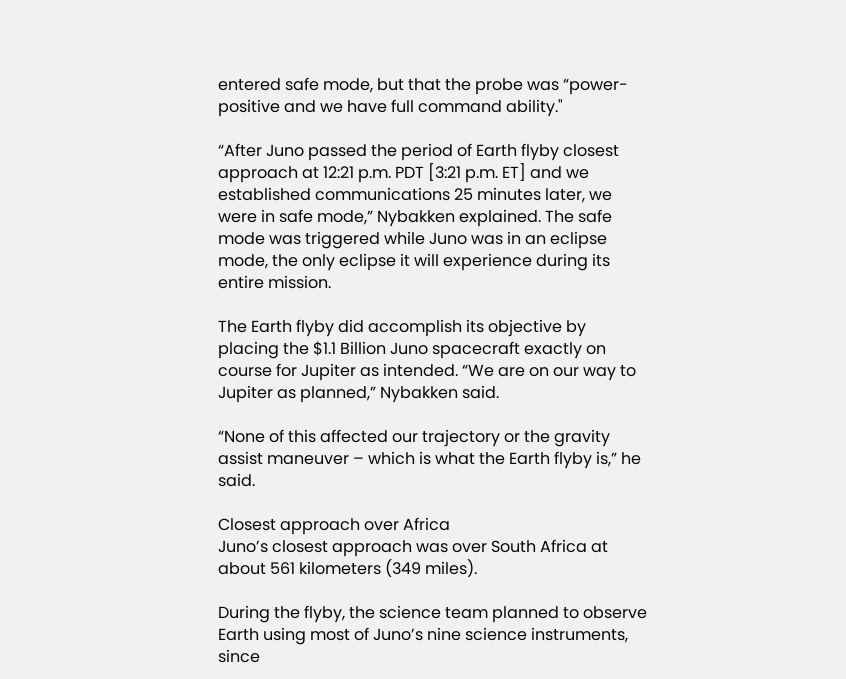entered safe mode, but that the probe was “power-positive and we have full command ability."

“After Juno passed the period of Earth flyby closest approach at 12:21 p.m. PDT [3:21 p.m. ET] and we established communications 25 minutes later, we were in safe mode,” Nybakken explained. The safe mode was triggered while Juno was in an eclipse mode, the only eclipse it will experience during its entire mission.

The Earth flyby did accomplish its objective by placing the $1.1 Billion Juno spacecraft exactly on course for Jupiter as intended. “We are on our way to Jupiter as planned,” Nybakken said.

“None of this affected our trajectory or the gravity assist maneuver – which is what the Earth flyby is,” he said.

Closest approach over Africa
Juno’s closest approach was over South Africa at about 561 kilometers (349 miles).

During the flyby, the science team planned to observe Earth using most of Juno’s nine science instruments, since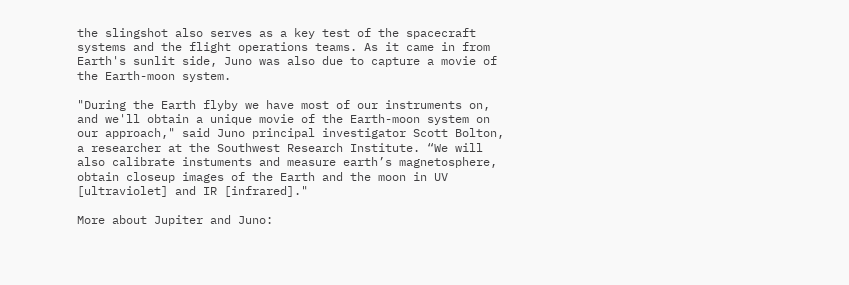the slingshot also serves as a key test of the spacecraft systems and the flight operations teams. As it came in from Earth's sunlit side, Juno was also due to capture a movie of the Earth-moon system.

"During the Earth flyby we have most of our instruments on, and we'll obtain a unique movie of the Earth-moon system on our approach," said Juno principal investigator Scott Bolton, a researcher at the Southwest Research Institute. “We will also calibrate instuments and measure earth’s magnetosphere, obtain closeup images of the Earth and the moon in UV [ultraviolet] and IR [infrared]."

More about Jupiter and Juno: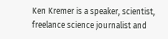Ken Kremer is a speaker, scientist, freelance science journalist and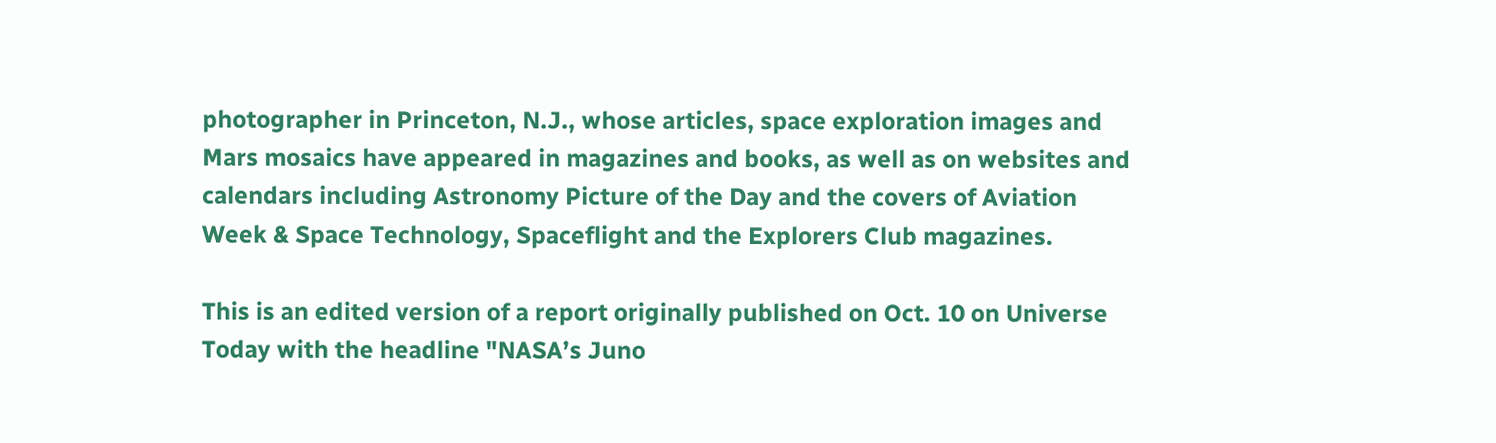photographer in Princeton, N.J., whose articles, space exploration images and Mars mosaics have appeared in magazines and books, as well as on websites and calendars including Astronomy Picture of the Day and the covers of Aviation Week & Space Technology, Spaceflight and the Explorers Club magazines.

This is an edited version of a report originally published on Oct. 10 on Universe Today with the headline "NASA’s Juno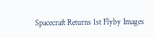Spacecraft Returns 1st Flyby Images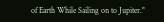of Earth While Sailing on to Jupiter."